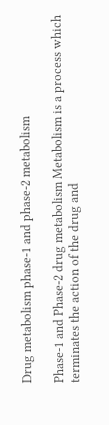Drug metabolism phase-1 and phase-2 metabolism

Phase-1 and Phase-2 drug metabolism Metabolism is a process which terminates the action of the drug and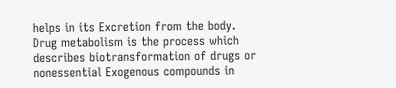helps in its Excretion from the body. Drug metabolism is the process which describes biotransformation of drugs or nonessential Exogenous compounds in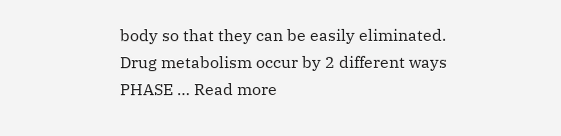body so that they can be easily eliminated. Drug metabolism occur by 2 different ways PHASE … Read more